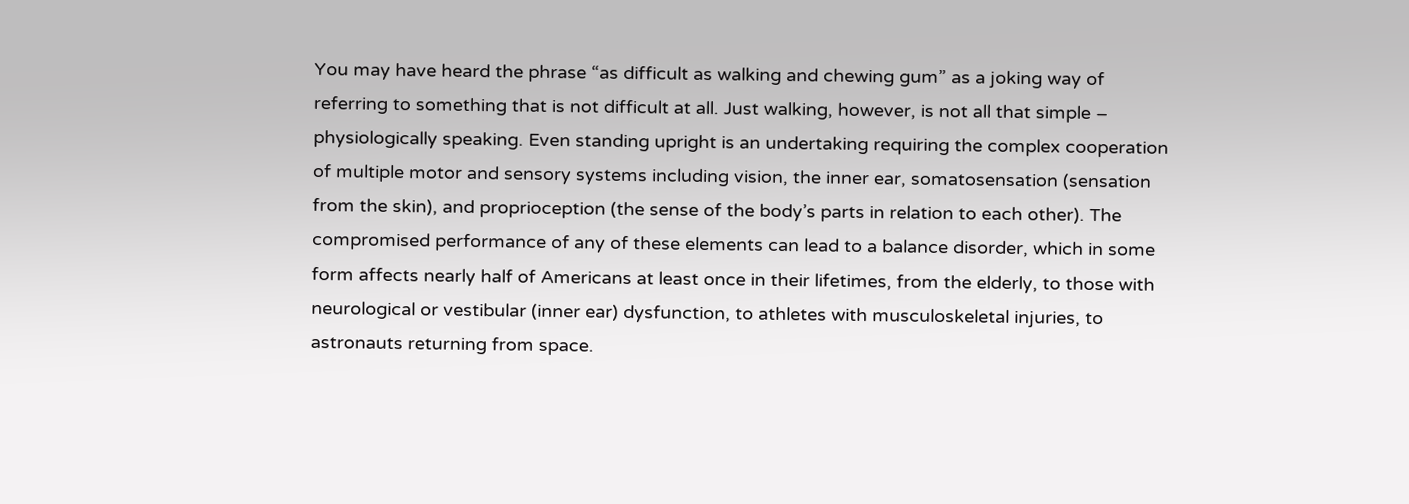You may have heard the phrase “as difficult as walking and chewing gum” as a joking way of referring to something that is not difficult at all. Just walking, however, is not all that simple – physiologically speaking. Even standing upright is an undertaking requiring the complex cooperation of multiple motor and sensory systems including vision, the inner ear, somatosensation (sensation from the skin), and proprioception (the sense of the body’s parts in relation to each other). The compromised performance of any of these elements can lead to a balance disorder, which in some form affects nearly half of Americans at least once in their lifetimes, from the elderly, to those with neurological or vestibular (inner ear) dysfunction, to athletes with musculoskeletal injuries, to astronauts returning from space.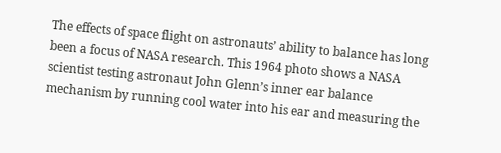The effects of space flight on astronauts’ ability to balance has long been a focus of NASA research. This 1964 photo shows a NASA scientist testing astronaut John Glenn’s inner ear balance mechanism by running cool water into his ear and measuring the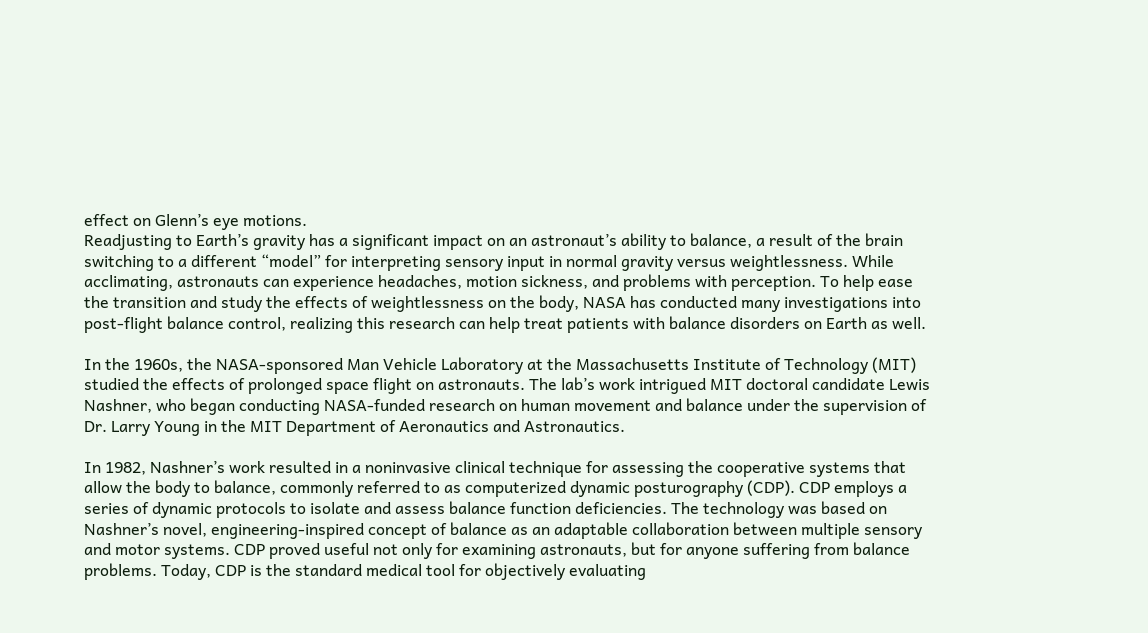effect on Glenn’s eye motions.
Readjusting to Earth’s gravity has a significant impact on an astronaut’s ability to balance, a result of the brain switching to a different “model” for interpreting sensory input in normal gravity versus weightlessness. While acclimating, astronauts can experience headaches, motion sickness, and problems with perception. To help ease the transition and study the effects of weightlessness on the body, NASA has conducted many investigations into post-flight balance control, realizing this research can help treat patients with balance disorders on Earth as well.

In the 1960s, the NASA-sponsored Man Vehicle Laboratory at the Massachusetts Institute of Technology (MIT) studied the effects of prolonged space flight on astronauts. The lab’s work intrigued MIT doctoral candidate Lewis Nashner, who began conducting NASA-funded research on human movement and balance under the supervision of Dr. Larry Young in the MIT Department of Aeronautics and Astronautics.

In 1982, Nashner’s work resulted in a noninvasive clinical technique for assessing the cooperative systems that allow the body to balance, commonly referred to as computerized dynamic posturography (CDP). CDP employs a series of dynamic protocols to isolate and assess balance function deficiencies. The technology was based on Nashner’s novel, engineering-inspired concept of balance as an adaptable collaboration between multiple sensory and motor systems. CDP proved useful not only for examining astronauts, but for anyone suffering from balance problems. Today, CDP is the standard medical tool for objectively evaluating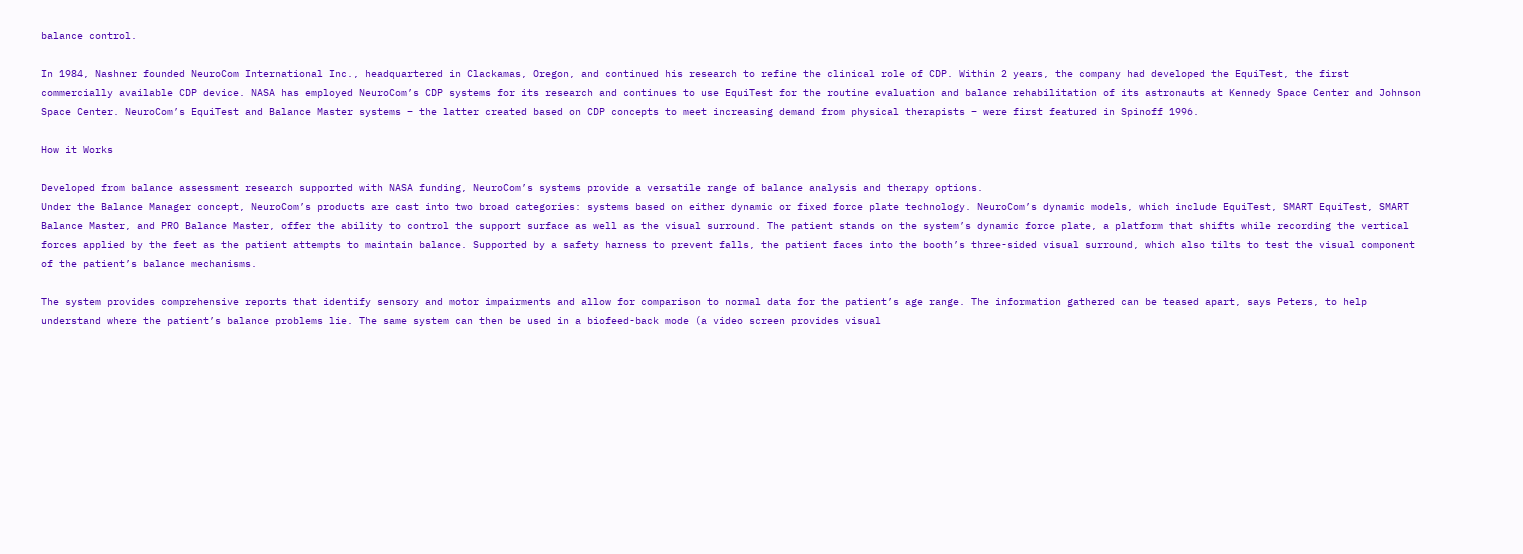balance control.

In 1984, Nashner founded NeuroCom International Inc., headquartered in Clackamas, Oregon, and continued his research to refine the clinical role of CDP. Within 2 years, the company had developed the EquiTest, the first commercially available CDP device. NASA has employed NeuroCom’s CDP systems for its research and continues to use EquiTest for the routine evaluation and balance rehabilitation of its astronauts at Kennedy Space Center and Johnson Space Center. NeuroCom’s EquiTest and Balance Master systems – the latter created based on CDP concepts to meet increasing demand from physical therapists – were first featured in Spinoff 1996.

How it Works

Developed from balance assessment research supported with NASA funding, NeuroCom’s systems provide a versatile range of balance analysis and therapy options.
Under the Balance Manager concept, NeuroCom’s products are cast into two broad categories: systems based on either dynamic or fixed force plate technology. NeuroCom’s dynamic models, which include EquiTest, SMART EquiTest, SMART Balance Master, and PRO Balance Master, offer the ability to control the support surface as well as the visual surround. The patient stands on the system’s dynamic force plate, a platform that shifts while recording the vertical forces applied by the feet as the patient attempts to maintain balance. Supported by a safety harness to prevent falls, the patient faces into the booth’s three-sided visual surround, which also tilts to test the visual component of the patient’s balance mechanisms.

The system provides comprehensive reports that identify sensory and motor impairments and allow for comparison to normal data for the patient’s age range. The information gathered can be teased apart, says Peters, to help understand where the patient’s balance problems lie. The same system can then be used in a biofeed-back mode (a video screen provides visual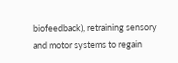biofeedback), retraining sensory and motor systems to regain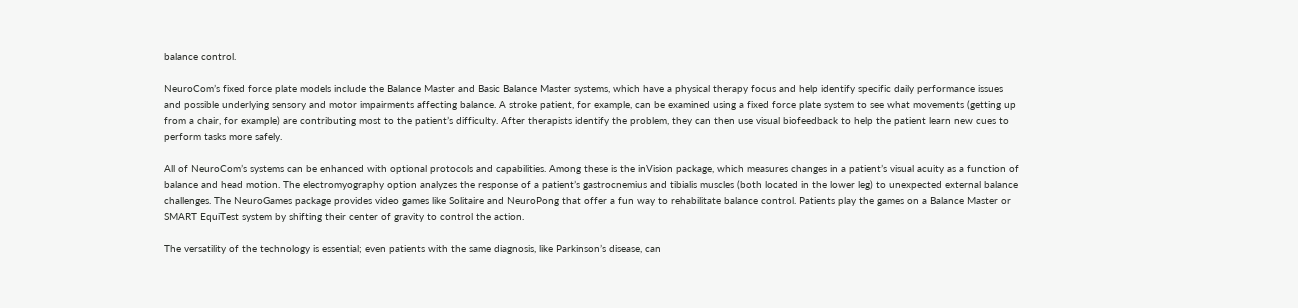balance control.

NeuroCom’s fixed force plate models include the Balance Master and Basic Balance Master systems, which have a physical therapy focus and help identify specific daily performance issues and possible underlying sensory and motor impairments affecting balance. A stroke patient, for example, can be examined using a fixed force plate system to see what movements (getting up from a chair, for example) are contributing most to the patient’s difficulty. After therapists identify the problem, they can then use visual biofeedback to help the patient learn new cues to perform tasks more safely.

All of NeuroCom’s systems can be enhanced with optional protocols and capabilities. Among these is the inVision package, which measures changes in a patient’s visual acuity as a function of balance and head motion. The electromyography option analyzes the response of a patient’s gastrocnemius and tibialis muscles (both located in the lower leg) to unexpected external balance challenges. The NeuroGames package provides video games like Solitaire and NeuroPong that offer a fun way to rehabilitate balance control. Patients play the games on a Balance Master or SMART EquiTest system by shifting their center of gravity to control the action.

The versatility of the technology is essential; even patients with the same diagnosis, like Parkinson’s disease, can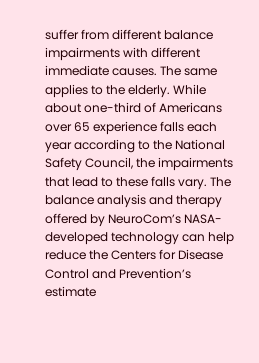suffer from different balance impairments with different immediate causes. The same applies to the elderly. While about one-third of Americans over 65 experience falls each year according to the National Safety Council, the impairments that lead to these falls vary. The balance analysis and therapy offered by NeuroCom’s NASA-developed technology can help reduce the Centers for Disease Control and Prevention’s estimate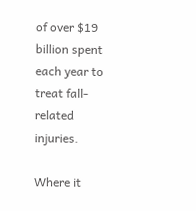of over $19 billion spent each year to treat fall-related injuries.

Where it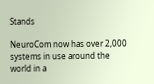Stands

NeuroCom now has over 2,000 systems in use around the world in a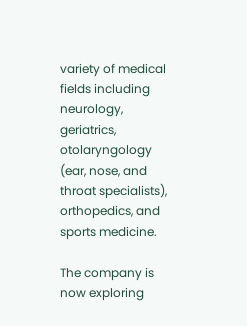variety of medical fields including neurology, geriatrics, otolaryngology (ear, nose, and throat specialists), orthopedics, and sports medicine.

The company is now exploring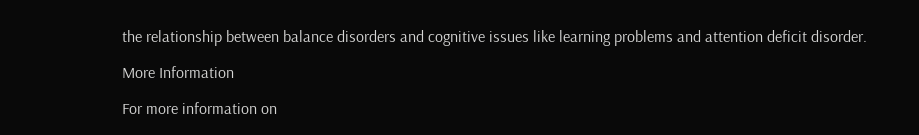the relationship between balance disorders and cognitive issues like learning problems and attention deficit disorder.

More Information

For more information on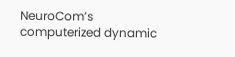NeuroCom’s computerized dynamic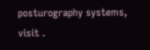posturography systems, visit .